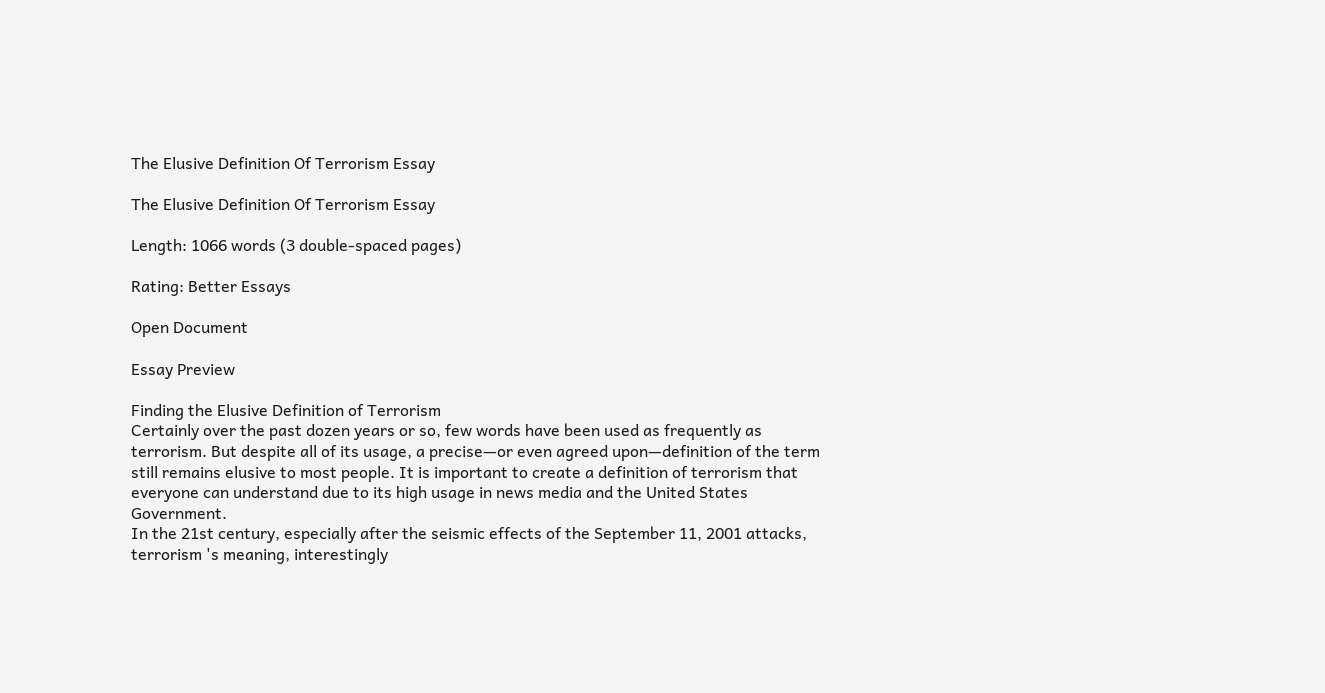The Elusive Definition Of Terrorism Essay

The Elusive Definition Of Terrorism Essay

Length: 1066 words (3 double-spaced pages)

Rating: Better Essays

Open Document

Essay Preview

Finding the Elusive Definition of Terrorism
Certainly over the past dozen years or so, few words have been used as frequently as terrorism. But despite all of its usage, a precise—or even agreed upon—definition of the term still remains elusive to most people. It is important to create a definition of terrorism that everyone can understand due to its high usage in news media and the United States Government.
In the 21st century, especially after the seismic effects of the September 11, 2001 attacks, terrorism 's meaning, interestingly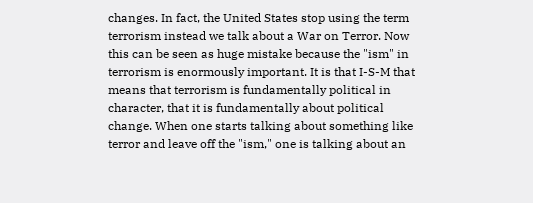changes. In fact, the United States stop using the term terrorism instead we talk about a War on Terror. Now this can be seen as huge mistake because the "ism" in terrorism is enormously important. It is that I-S-M that means that terrorism is fundamentally political in character, that it is fundamentally about political change. When one starts talking about something like terror and leave off the "ism," one is talking about an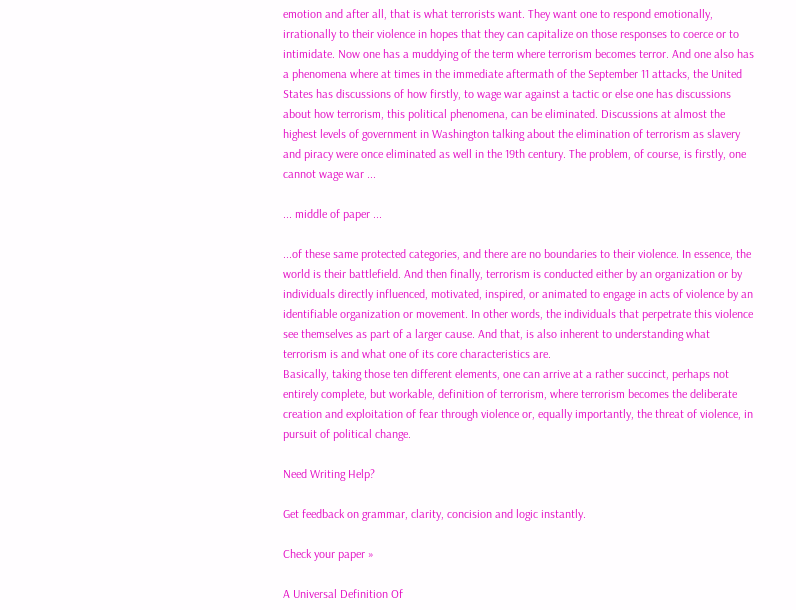emotion and after all, that is what terrorists want. They want one to respond emotionally, irrationally to their violence in hopes that they can capitalize on those responses to coerce or to intimidate. Now one has a muddying of the term where terrorism becomes terror. And one also has a phenomena where at times in the immediate aftermath of the September 11 attacks, the United States has discussions of how firstly, to wage war against a tactic or else one has discussions about how terrorism, this political phenomena, can be eliminated. Discussions at almost the highest levels of government in Washington talking about the elimination of terrorism as slavery and piracy were once eliminated as well in the 19th century. The problem, of course, is firstly, one cannot wage war ...

... middle of paper ...

...of these same protected categories, and there are no boundaries to their violence. In essence, the world is their battlefield. And then finally, terrorism is conducted either by an organization or by individuals directly influenced, motivated, inspired, or animated to engage in acts of violence by an identifiable organization or movement. In other words, the individuals that perpetrate this violence see themselves as part of a larger cause. And that, is also inherent to understanding what terrorism is and what one of its core characteristics are.
Basically, taking those ten different elements, one can arrive at a rather succinct, perhaps not entirely complete, but workable, definition of terrorism, where terrorism becomes the deliberate creation and exploitation of fear through violence or, equally importantly, the threat of violence, in pursuit of political change.

Need Writing Help?

Get feedback on grammar, clarity, concision and logic instantly.

Check your paper »

A Universal Definition Of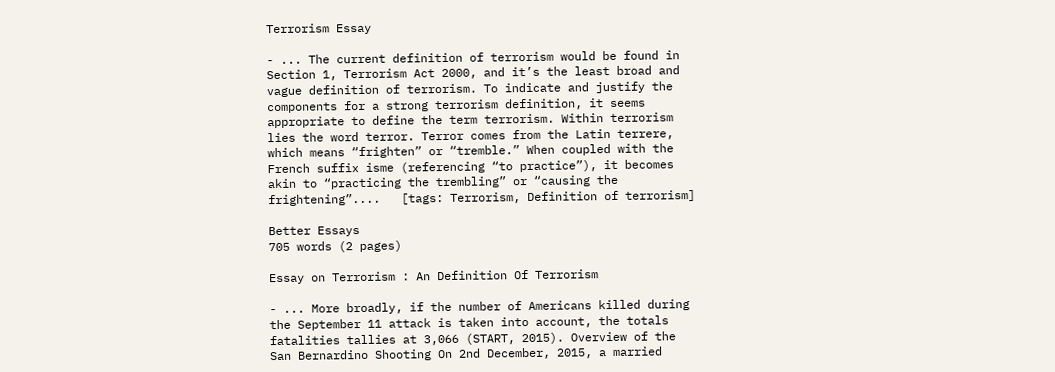Terrorism Essay

- ... The current definition of terrorism would be found in Section 1, Terrorism Act 2000, and it’s the least broad and vague definition of terrorism. To indicate and justify the components for a strong terrorism definition, it seems appropriate to define the term terrorism. Within terrorism lies the word terror. Terror comes from the Latin terrere, which means “frighten” or “tremble.” When coupled with the French suffix isme (referencing “to practice”), it becomes akin to “practicing the trembling” or “causing the frightening”....   [tags: Terrorism, Definition of terrorism]

Better Essays
705 words (2 pages)

Essay on Terrorism : An Definition Of Terrorism

- ... More broadly, if the number of Americans killed during the September 11 attack is taken into account, the totals fatalities tallies at 3,066 (START, 2015). Overview of the San Bernardino Shooting On 2nd December, 2015, a married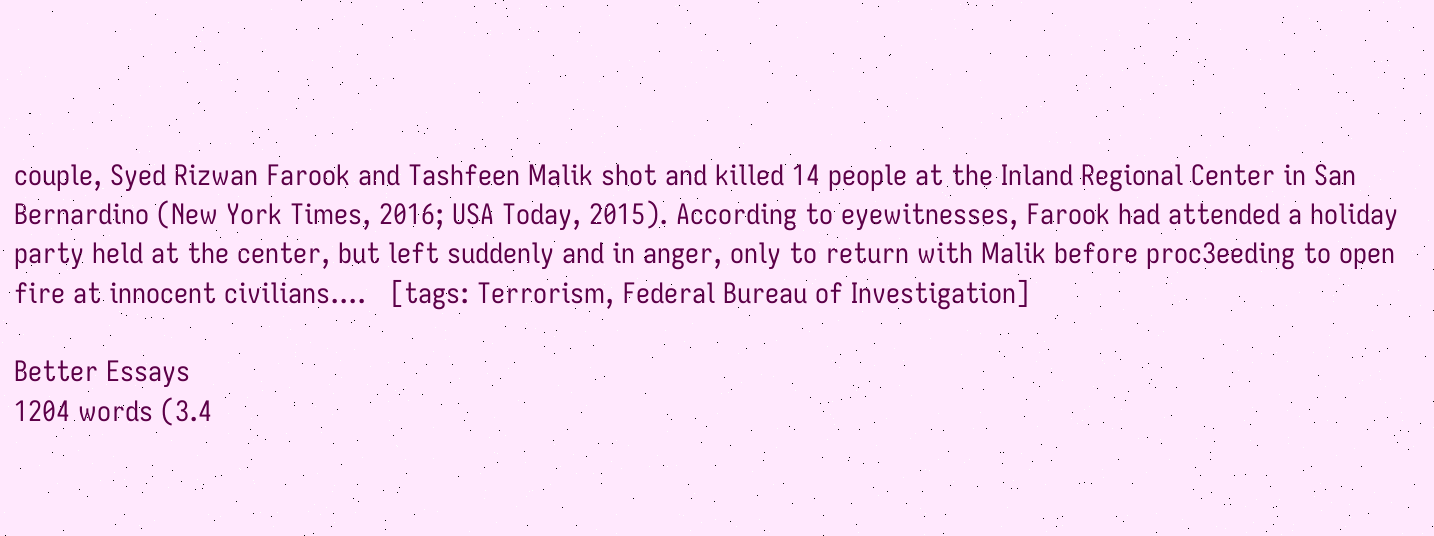couple, Syed Rizwan Farook and Tashfeen Malik shot and killed 14 people at the Inland Regional Center in San Bernardino (New York Times, 2016; USA Today, 2015). According to eyewitnesses, Farook had attended a holiday party held at the center, but left suddenly and in anger, only to return with Malik before proc3eeding to open fire at innocent civilians....   [tags: Terrorism, Federal Bureau of Investigation]

Better Essays
1204 words (3.4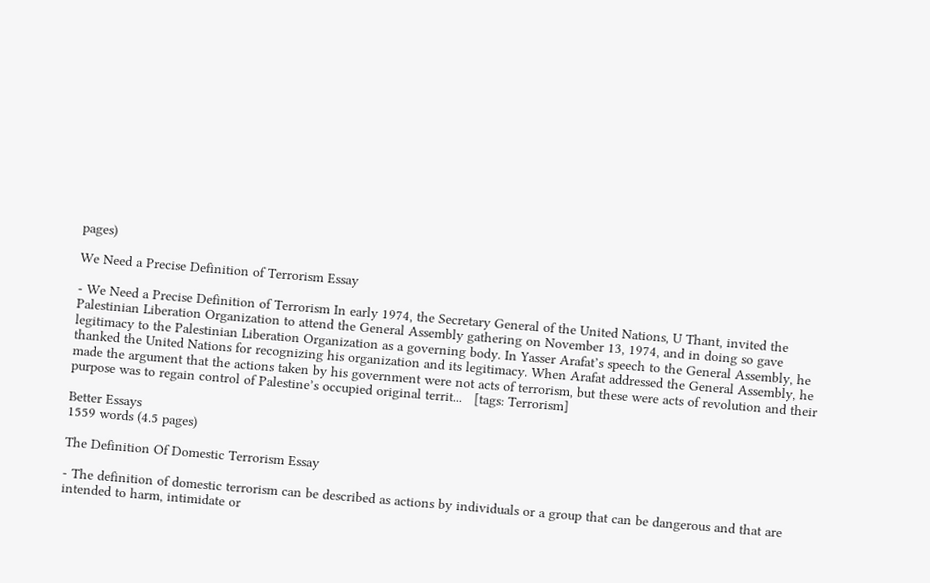pages)

We Need a Precise Definition of Terrorism Essay

- We Need a Precise Definition of Terrorism In early 1974, the Secretary General of the United Nations, U Thant, invited the Palestinian Liberation Organization to attend the General Assembly gathering on November 13, 1974, and in doing so gave legitimacy to the Palestinian Liberation Organization as a governing body. In Yasser Arafat’s speech to the General Assembly, he thanked the United Nations for recognizing his organization and its legitimacy. When Arafat addressed the General Assembly, he made the argument that the actions taken by his government were not acts of terrorism, but these were acts of revolution and their purpose was to regain control of Palestine’s occupied original territ...   [tags: Terrorism]

Better Essays
1559 words (4.5 pages)

The Definition Of Domestic Terrorism Essay

- The definition of domestic terrorism can be described as actions by individuals or a group that can be dangerous and that are intended to harm, intimidate or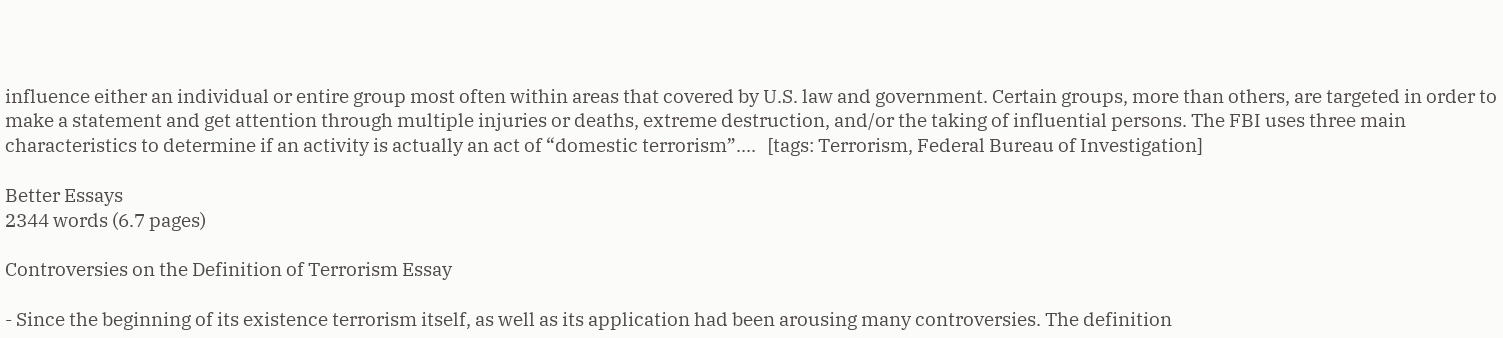influence either an individual or entire group most often within areas that covered by U.S. law and government. Certain groups, more than others, are targeted in order to make a statement and get attention through multiple injuries or deaths, extreme destruction, and/or the taking of influential persons. The FBI uses three main characteristics to determine if an activity is actually an act of “domestic terrorism”....   [tags: Terrorism, Federal Bureau of Investigation]

Better Essays
2344 words (6.7 pages)

Controversies on the Definition of Terrorism Essay

- Since the beginning of its existence terrorism itself, as well as its application had been arousing many controversies. The definition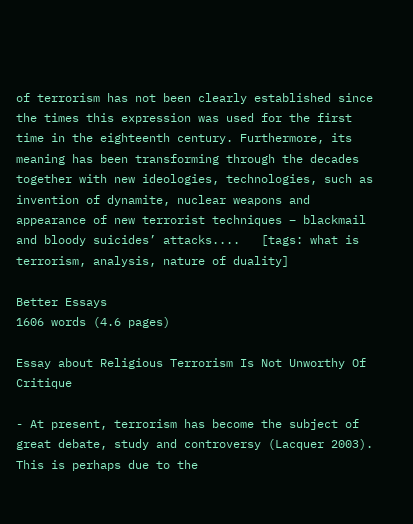of terrorism has not been clearly established since the times this expression was used for the first time in the eighteenth century. Furthermore, its meaning has been transforming through the decades together with new ideologies, technologies, such as invention of dynamite, nuclear weapons and appearance of new terrorist techniques – blackmail and bloody suicides’ attacks....   [tags: what is terrorism, analysis, nature of duality]

Better Essays
1606 words (4.6 pages)

Essay about Religious Terrorism Is Not Unworthy Of Critique

- At present, terrorism has become the subject of great debate, study and controversy (Lacquer 2003). This is perhaps due to the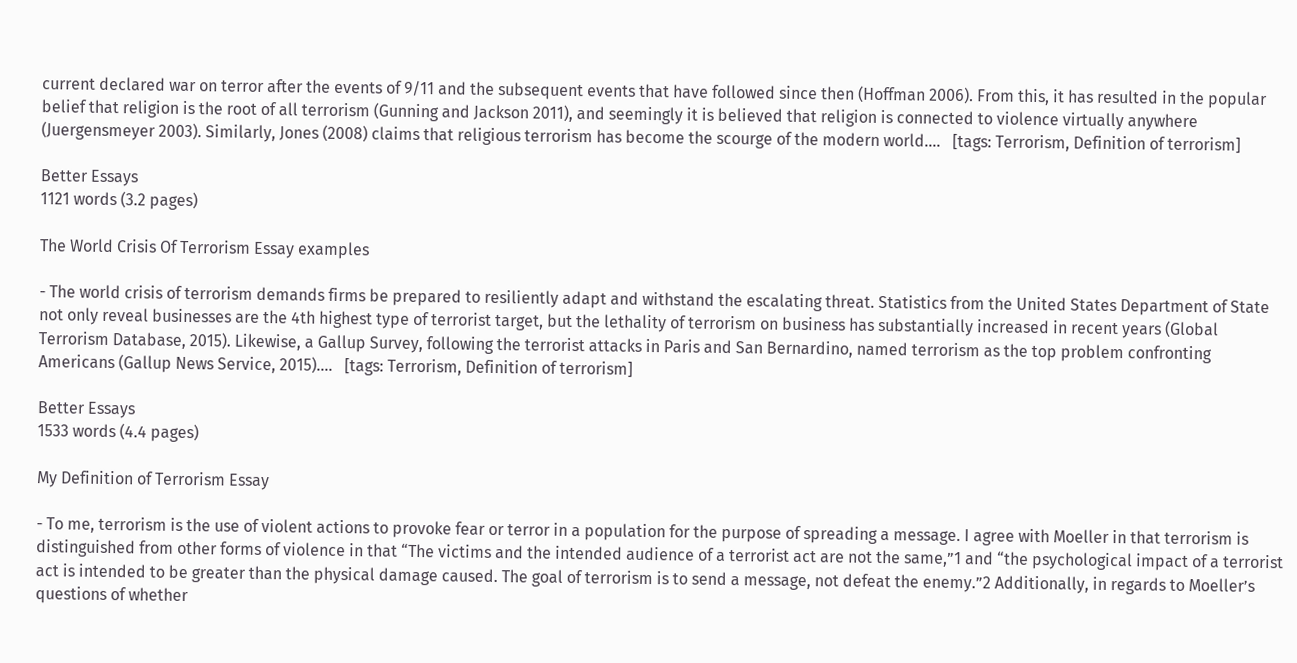current declared war on terror after the events of 9/11 and the subsequent events that have followed since then (Hoffman 2006). From this, it has resulted in the popular belief that religion is the root of all terrorism (Gunning and Jackson 2011), and seemingly it is believed that religion is connected to violence virtually anywhere (Juergensmeyer 2003). Similarly, Jones (2008) claims that religious terrorism has become the scourge of the modern world....   [tags: Terrorism, Definition of terrorism]

Better Essays
1121 words (3.2 pages)

The World Crisis Of Terrorism Essay examples

- The world crisis of terrorism demands firms be prepared to resiliently adapt and withstand the escalating threat. Statistics from the United States Department of State not only reveal businesses are the 4th highest type of terrorist target, but the lethality of terrorism on business has substantially increased in recent years (Global Terrorism Database, 2015). Likewise, a Gallup Survey, following the terrorist attacks in Paris and San Bernardino, named terrorism as the top problem confronting Americans (Gallup News Service, 2015)....   [tags: Terrorism, Definition of terrorism]

Better Essays
1533 words (4.4 pages)

My Definition of Terrorism Essay

- To me, terrorism is the use of violent actions to provoke fear or terror in a population for the purpose of spreading a message. I agree with Moeller in that terrorism is distinguished from other forms of violence in that “The victims and the intended audience of a terrorist act are not the same,”1 and “the psychological impact of a terrorist act is intended to be greater than the physical damage caused. The goal of terrorism is to send a message, not defeat the enemy.”2 Additionally, in regards to Moeller’s questions of whether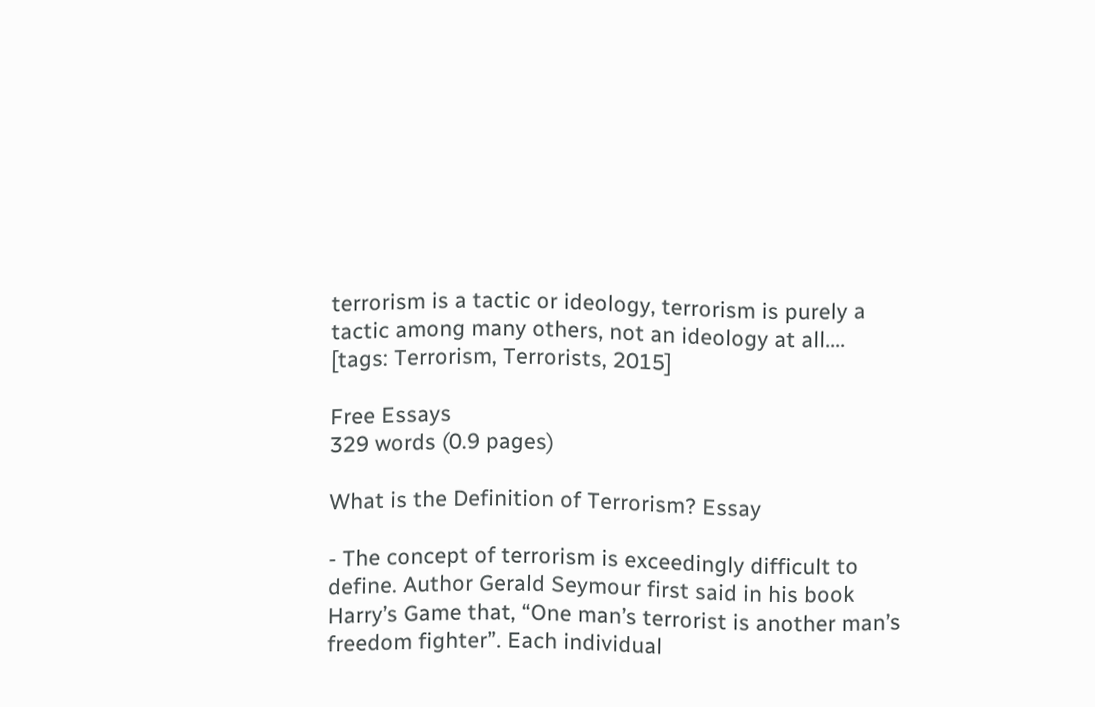terrorism is a tactic or ideology, terrorism is purely a tactic among many others, not an ideology at all....   [tags: Terrorism, Terrorists, 2015]

Free Essays
329 words (0.9 pages)

What is the Definition of Terrorism? Essay

- The concept of terrorism is exceedingly difficult to define. Author Gerald Seymour first said in his book Harry’s Game that, “One man’s terrorist is another man’s freedom fighter”. Each individual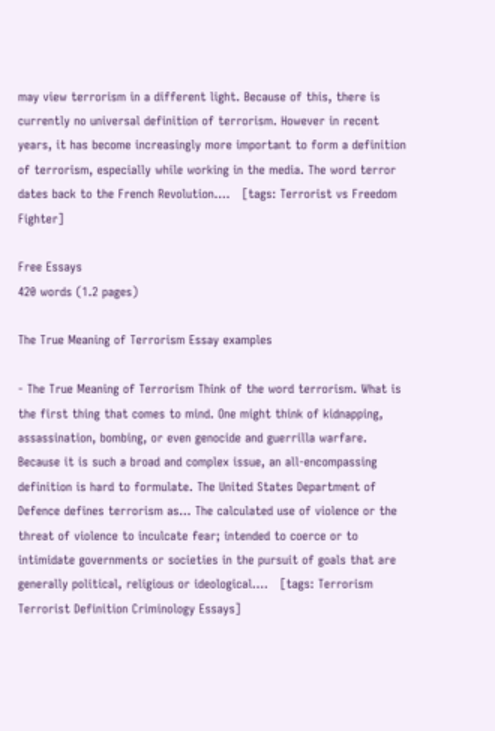may view terrorism in a different light. Because of this, there is currently no universal definition of terrorism. However in recent years, it has become increasingly more important to form a definition of terrorism, especially while working in the media. The word terror dates back to the French Revolution....   [tags: Terrorist vs Freedom Fighter]

Free Essays
420 words (1.2 pages)

The True Meaning of Terrorism Essay examples

- The True Meaning of Terrorism Think of the word terrorism. What is the first thing that comes to mind. One might think of kidnapping, assassination, bombing, or even genocide and guerrilla warfare. Because it is such a broad and complex issue, an all-encompassing definition is hard to formulate. The United States Department of Defence defines terrorism as… The calculated use of violence or the threat of violence to inculcate fear; intended to coerce or to intimidate governments or societies in the pursuit of goals that are generally political, religious or ideological....   [tags: Terrorism Terrorist Definition Criminology Essays]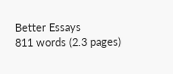Better Essays
811 words (2.3 pages)